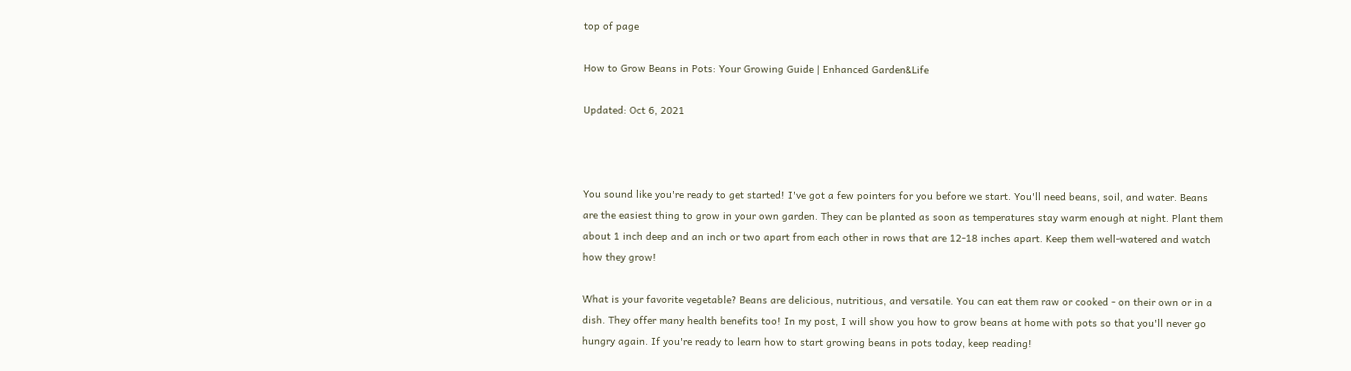top of page

How to Grow Beans in Pots: Your Growing Guide | Enhanced Garden&Life

Updated: Oct 6, 2021



You sound like you're ready to get started! I've got a few pointers for you before we start. You'll need beans, soil, and water. Beans are the easiest thing to grow in your own garden. They can be planted as soon as temperatures stay warm enough at night. Plant them about 1 inch deep and an inch or two apart from each other in rows that are 12-18 inches apart. Keep them well-watered and watch how they grow!

What is your favorite vegetable? Beans are delicious, nutritious, and versatile. You can eat them raw or cooked - on their own or in a dish. They offer many health benefits too! In my post, I will show you how to grow beans at home with pots so that you'll never go hungry again. If you're ready to learn how to start growing beans in pots today, keep reading!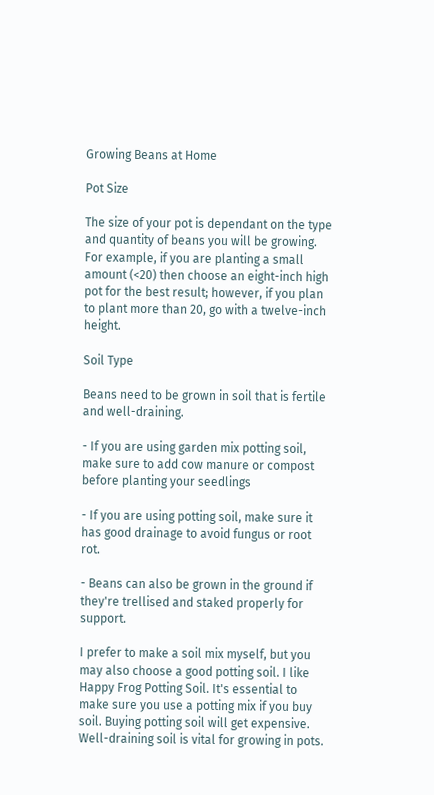Growing Beans at Home

Pot Size

The size of your pot is dependant on the type and quantity of beans you will be growing. For example, if you are planting a small amount (<20) then choose an eight-inch high pot for the best result; however, if you plan to plant more than 20, go with a twelve-inch height.

Soil Type

Beans need to be grown in soil that is fertile and well-draining.

- If you are using garden mix potting soil, make sure to add cow manure or compost before planting your seedlings

- If you are using potting soil, make sure it has good drainage to avoid fungus or root rot.

- Beans can also be grown in the ground if they're trellised and staked properly for support.

I prefer to make a soil mix myself, but you may also choose a good potting soil. I like Happy Frog Potting Soil. It's essential to make sure you use a potting mix if you buy soil. Buying potting soil will get expensive. Well-draining soil is vital for growing in pots.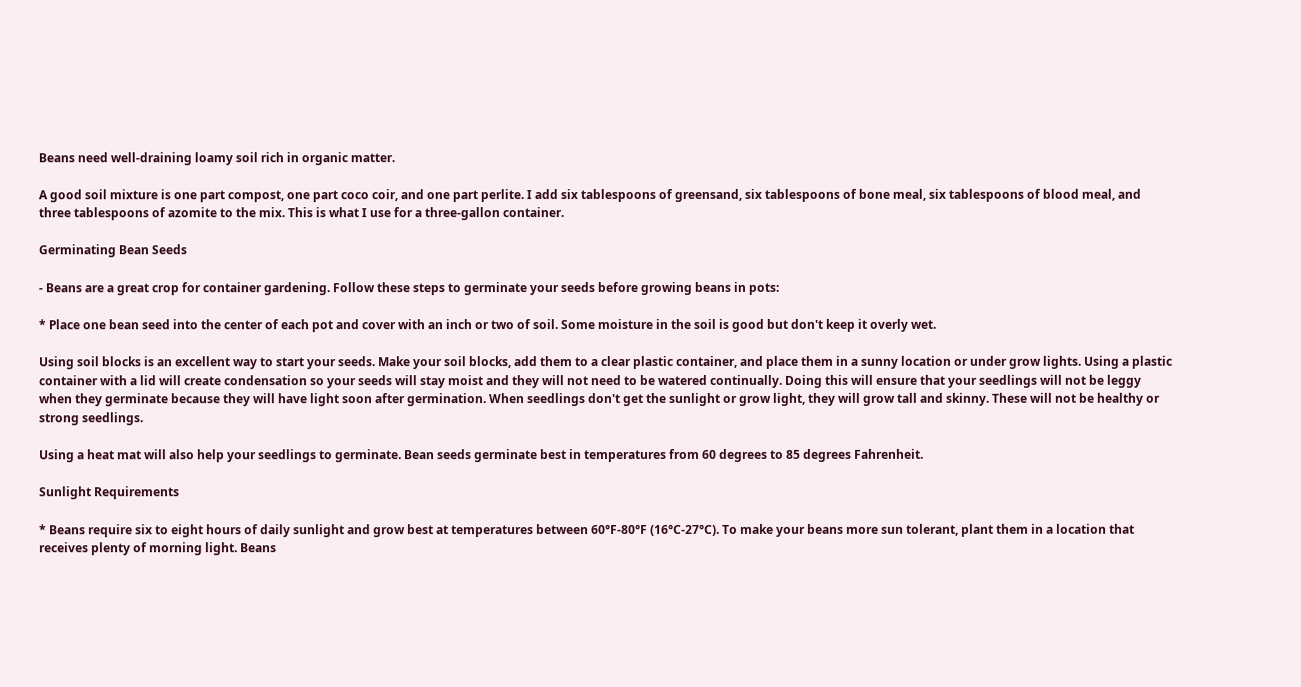Beans need well-draining loamy soil rich in organic matter.

A good soil mixture is one part compost, one part coco coir, and one part perlite. I add six tablespoons of greensand, six tablespoons of bone meal, six tablespoons of blood meal, and three tablespoons of azomite to the mix. This is what I use for a three-gallon container.

Germinating Bean Seeds

- Beans are a great crop for container gardening. Follow these steps to germinate your seeds before growing beans in pots:

* Place one bean seed into the center of each pot and cover with an inch or two of soil. Some moisture in the soil is good but don't keep it overly wet.

Using soil blocks is an excellent way to start your seeds. Make your soil blocks, add them to a clear plastic container, and place them in a sunny location or under grow lights. Using a plastic container with a lid will create condensation so your seeds will stay moist and they will not need to be watered continually. Doing this will ensure that your seedlings will not be leggy when they germinate because they will have light soon after germination. When seedlings don't get the sunlight or grow light, they will grow tall and skinny. These will not be healthy or strong seedlings.

Using a heat mat will also help your seedlings to germinate. Bean seeds germinate best in temperatures from 60 degrees to 85 degrees Fahrenheit.

Sunlight Requirements

* Beans require six to eight hours of daily sunlight and grow best at temperatures between 60°F-80°F (16°C-27°C). To make your beans more sun tolerant, plant them in a location that receives plenty of morning light. Beans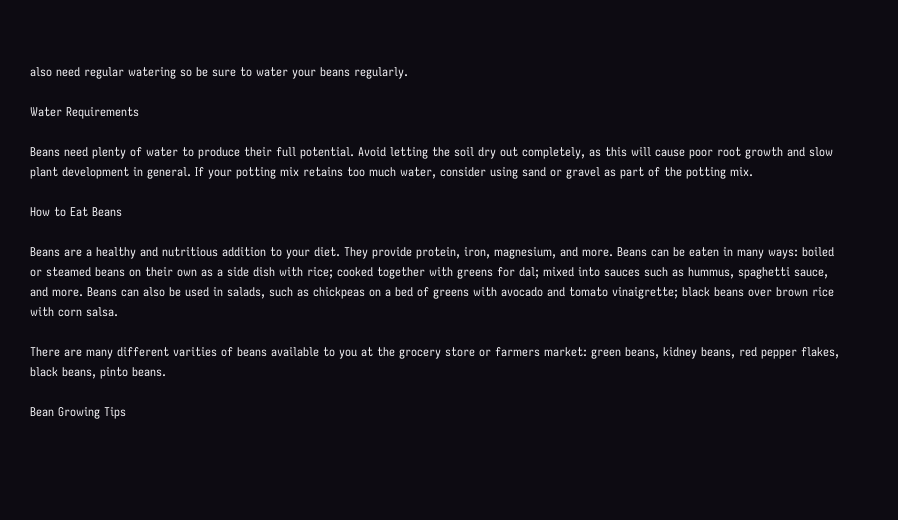also need regular watering so be sure to water your beans regularly.

Water Requirements

Beans need plenty of water to produce their full potential. Avoid letting the soil dry out completely, as this will cause poor root growth and slow plant development in general. If your potting mix retains too much water, consider using sand or gravel as part of the potting mix.

How to Eat Beans

Beans are a healthy and nutritious addition to your diet. They provide protein, iron, magnesium, and more. Beans can be eaten in many ways: boiled or steamed beans on their own as a side dish with rice; cooked together with greens for dal; mixed into sauces such as hummus, spaghetti sauce, and more. Beans can also be used in salads, such as chickpeas on a bed of greens with avocado and tomato vinaigrette; black beans over brown rice with corn salsa.

There are many different varities of beans available to you at the grocery store or farmers market: green beans, kidney beans, red pepper flakes, black beans, pinto beans.

Bean Growing Tips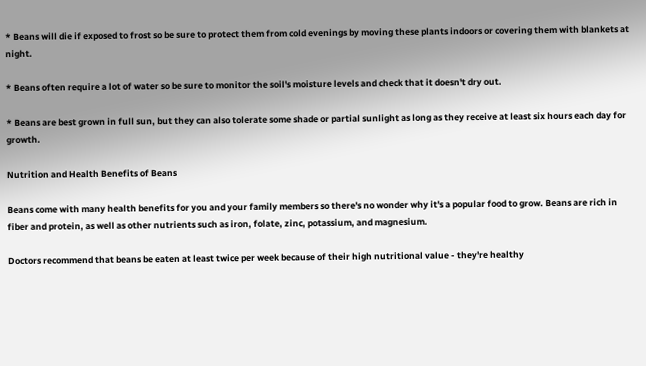* Beans will die if exposed to frost so be sure to protect them from cold evenings by moving these plants indoors or covering them with blankets at night.

* Beans often require a lot of water so be sure to monitor the soil's moisture levels and check that it doesn't dry out.

* Beans are best grown in full sun, but they can also tolerate some shade or partial sunlight as long as they receive at least six hours each day for growth.

Nutrition and Health Benefits of Beans

Beans come with many health benefits for you and your family members so there's no wonder why it's a popular food to grow. Beans are rich in fiber and protein, as well as other nutrients such as iron, folate, zinc, potassium, and magnesium.

Doctors recommend that beans be eaten at least twice per week because of their high nutritional value - they're healthy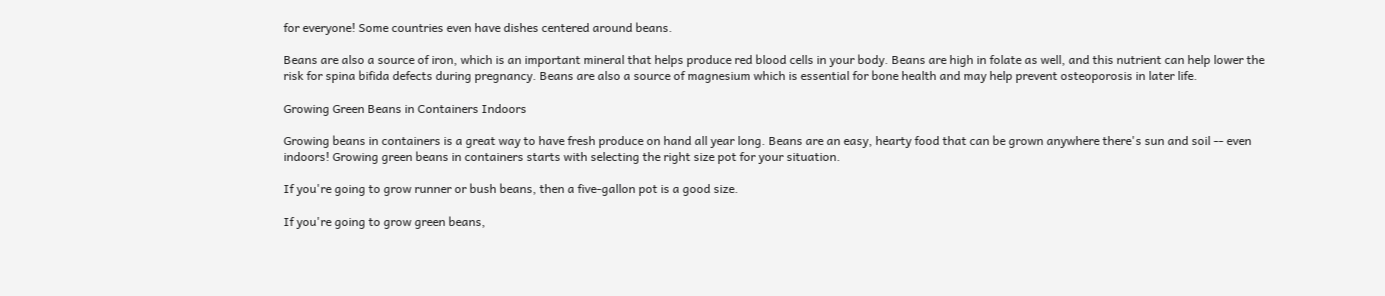for everyone! Some countries even have dishes centered around beans.

Beans are also a source of iron, which is an important mineral that helps produce red blood cells in your body. Beans are high in folate as well, and this nutrient can help lower the risk for spina bifida defects during pregnancy. Beans are also a source of magnesium which is essential for bone health and may help prevent osteoporosis in later life.

Growing Green Beans in Containers Indoors

Growing beans in containers is a great way to have fresh produce on hand all year long. Beans are an easy, hearty food that can be grown anywhere there's sun and soil -- even indoors! Growing green beans in containers starts with selecting the right size pot for your situation.

If you're going to grow runner or bush beans, then a five-gallon pot is a good size.

If you're going to grow green beans,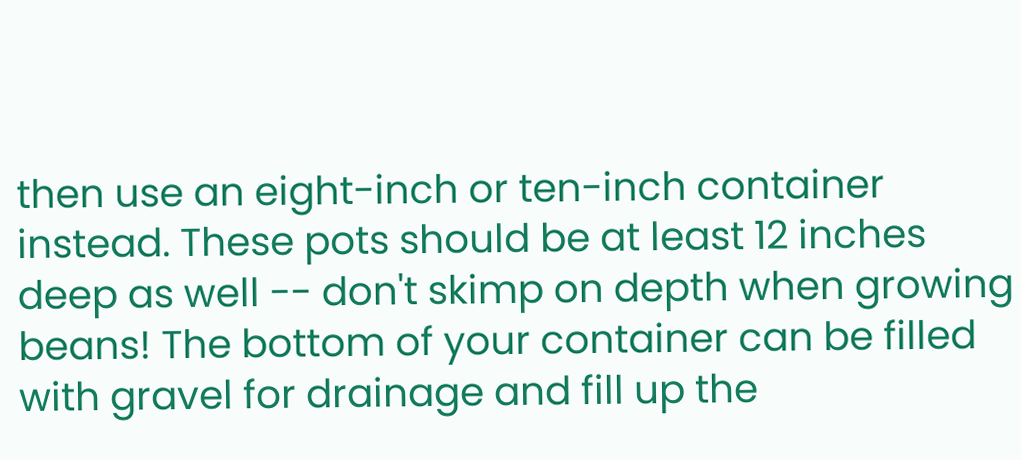then use an eight-inch or ten-inch container instead. These pots should be at least 12 inches deep as well -- don't skimp on depth when growing beans! The bottom of your container can be filled with gravel for drainage and fill up the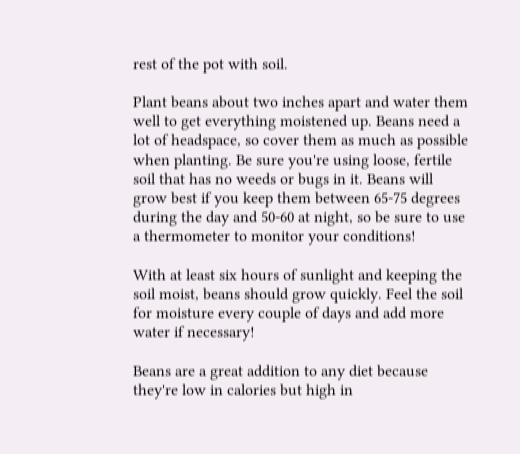rest of the pot with soil.

Plant beans about two inches apart and water them well to get everything moistened up. Beans need a lot of headspace, so cover them as much as possible when planting. Be sure you're using loose, fertile soil that has no weeds or bugs in it. Beans will grow best if you keep them between 65-75 degrees during the day and 50-60 at night, so be sure to use a thermometer to monitor your conditions!

With at least six hours of sunlight and keeping the soil moist, beans should grow quickly. Feel the soil for moisture every couple of days and add more water if necessary!

Beans are a great addition to any diet because they're low in calories but high in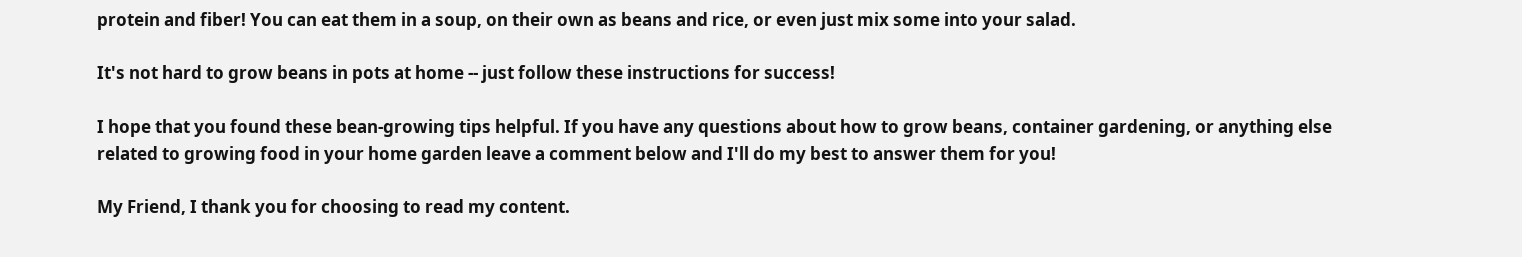protein and fiber! You can eat them in a soup, on their own as beans and rice, or even just mix some into your salad.

It's not hard to grow beans in pots at home -- just follow these instructions for success!

I hope that you found these bean-growing tips helpful. If you have any questions about how to grow beans, container gardening, or anything else related to growing food in your home garden leave a comment below and I'll do my best to answer them for you!

My Friend, I thank you for choosing to read my content.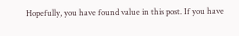Hopefully, you have found value in this post. If you have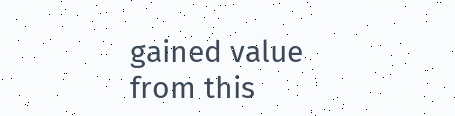gained value from this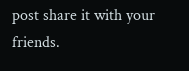post share it with your friends.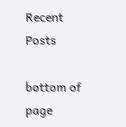Recent Posts

bottom of page